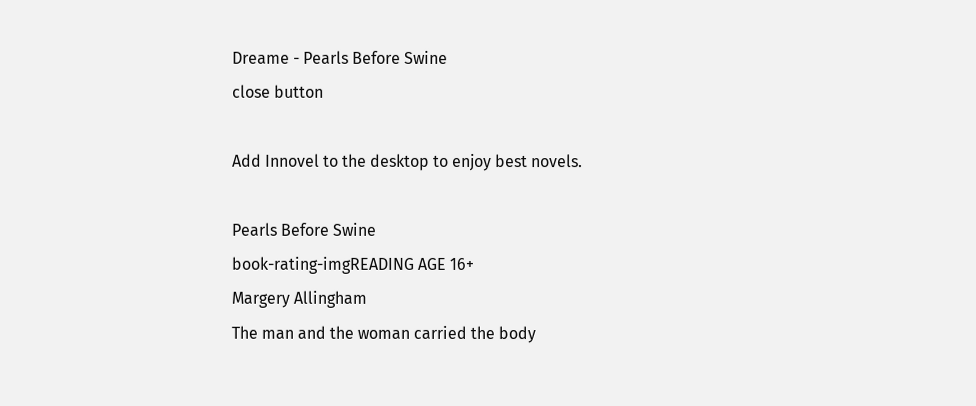Dreame - Pearls Before Swine
close button

Add Innovel to the desktop to enjoy best novels.

Pearls Before Swine
book-rating-imgREADING AGE 16+
Margery Allingham
The man and the woman carried the body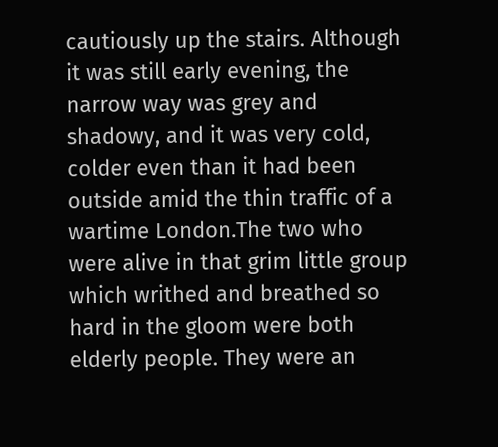cautiously up the stairs. Although it was still early evening, the narrow way was grey and shadowy, and it was very cold, colder even than it had been outside amid the thin traffic of a wartime London.The two who were alive in that grim little group which writhed and breathed so hard in the gloom were both elderly people. They were an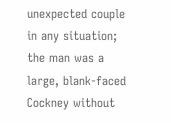unexpected couple in any situation; the man was a large, blank-faced Cockney without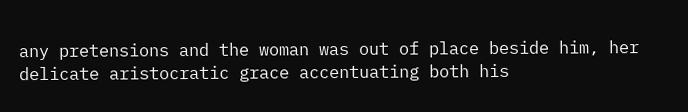any pretensions and the woman was out of place beside him, her delicate aristocratic grace accentuating both his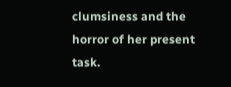clumsiness and the horror of her present task.